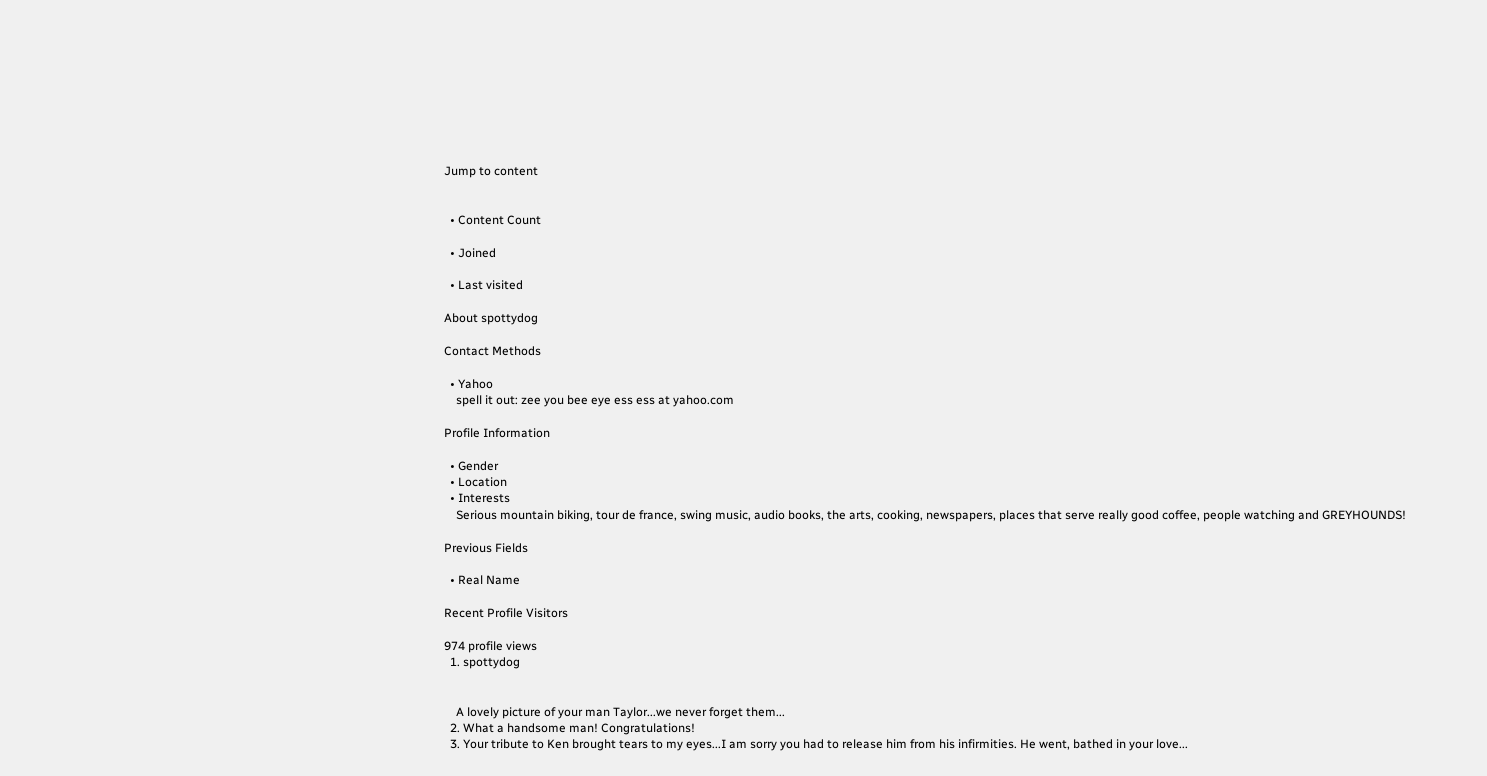Jump to content


  • Content Count

  • Joined

  • Last visited

About spottydog

Contact Methods

  • Yahoo
    spell it out: zee you bee eye ess ess at yahoo.com

Profile Information

  • Gender
  • Location
  • Interests
    Serious mountain biking, tour de france, swing music, audio books, the arts, cooking, newspapers, places that serve really good coffee, people watching and GREYHOUNDS!

Previous Fields

  • Real Name

Recent Profile Visitors

974 profile views
  1. spottydog


    A lovely picture of your man Taylor...we never forget them...
  2. What a handsome man! Congratulations!
  3. Your tribute to Ken brought tears to my eyes...I am sorry you had to release him from his infirmities. He went, bathed in your love...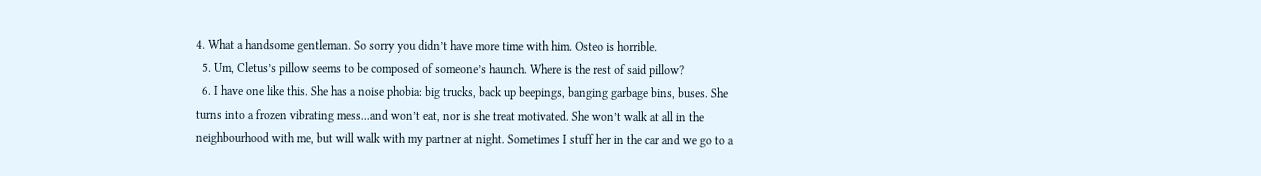4. What a handsome gentleman. So sorry you didn’t have more time with him. Osteo is horrible.
  5. Um, Cletus’s pillow seems to be composed of someone’s haunch. Where is the rest of said pillow?
  6. I have one like this. She has a noise phobia: big trucks, back up beepings, banging garbage bins, buses. She turns into a frozen vibrating mess...and won’t eat, nor is she treat motivated. She won’t walk at all in the neighbourhood with me, but will walk with my partner at night. Sometimes I stuff her in the car and we go to a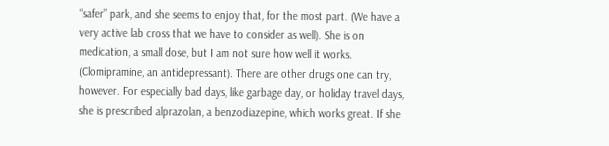“safer” park, and she seems to enjoy that, for the most part. (We have a very active lab cross that we have to consider as well). She is on medication, a small dose, but I am not sure how well it works. (Clomipramine, an antidepressant). There are other drugs one can try, however. For especially bad days, like garbage day, or holiday travel days, she is prescribed alprazolan, a benzodiazepine, which works great. If she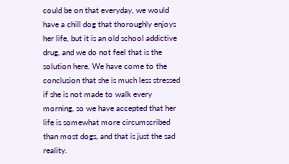could be on that everyday, we would have a chill dog that thoroughly enjoys her life, but it is an old school addictive drug, and we do not feel that is the solution here. We have come to the conclusion that she is much less stressed if she is not made to walk every morning, so we have accepted that her life is somewhat more circumscribed than most dogs, and that is just the sad reality.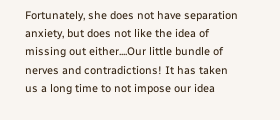Fortunately, she does not have separation anxiety, but does not like the idea of missing out either....Our little bundle of nerves and contradictions! It has taken us a long time to not impose our idea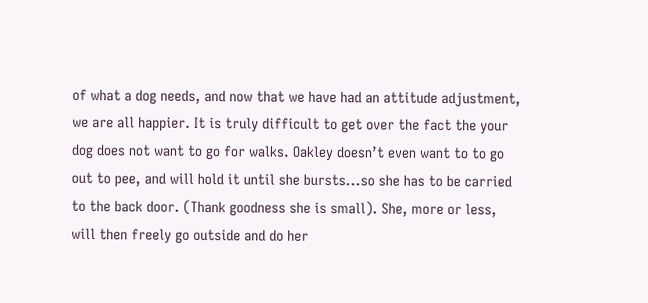of what a dog needs, and now that we have had an attitude adjustment, we are all happier. It is truly difficult to get over the fact the your dog does not want to go for walks. Oakley doesn’t even want to to go out to pee, and will hold it until she bursts...so she has to be carried to the back door. (Thank goodness she is small). She, more or less, will then freely go outside and do her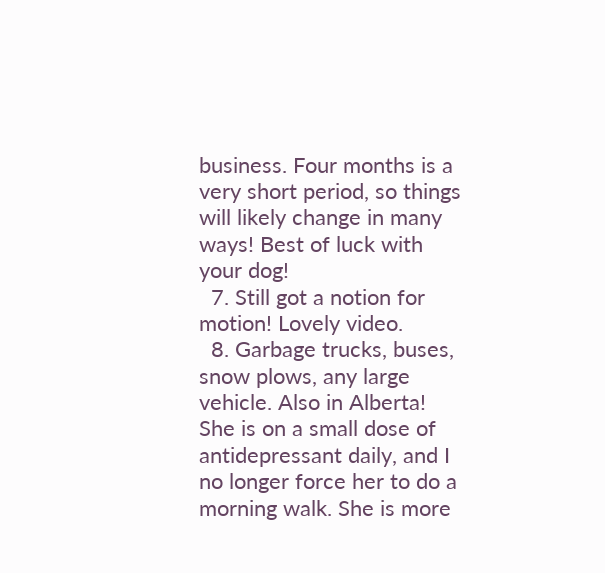business. Four months is a very short period, so things will likely change in many ways! Best of luck with your dog!
  7. Still got a notion for motion! Lovely video.
  8. Garbage trucks, buses, snow plows, any large vehicle. Also in Alberta! She is on a small dose of antidepressant daily, and I no longer force her to do a morning walk. She is more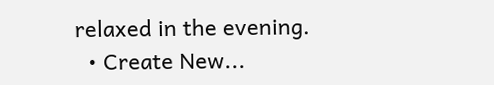relaxed in the evening.
  • Create New...